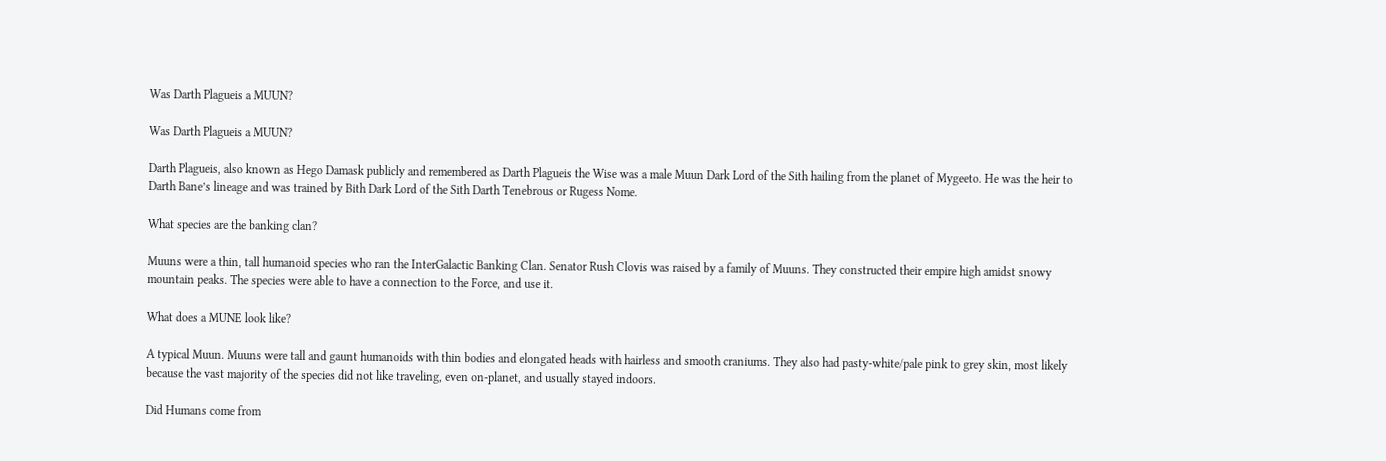Was Darth Plagueis a MUUN?

Was Darth Plagueis a MUUN?

Darth Plagueis, also known as Hego Damask publicly and remembered as Darth Plagueis the Wise was a male Muun Dark Lord of the Sith hailing from the planet of Mygeeto. He was the heir to Darth Bane’s lineage and was trained by Bith Dark Lord of the Sith Darth Tenebrous or Rugess Nome.

What species are the banking clan?

Muuns were a thin, tall humanoid species who ran the InterGalactic Banking Clan. Senator Rush Clovis was raised by a family of Muuns. They constructed their empire high amidst snowy mountain peaks. The species were able to have a connection to the Force, and use it.

What does a MUNE look like?

A typical Muun. Muuns were tall and gaunt humanoids with thin bodies and elongated heads with hairless and smooth craniums. They also had pasty-white/pale pink to grey skin, most likely because the vast majority of the species did not like traveling, even on-planet, and usually stayed indoors.

Did Humans come from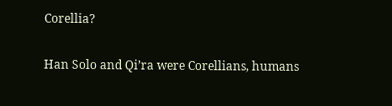Corellia?

Han Solo and Qi’ra were Corellians, humans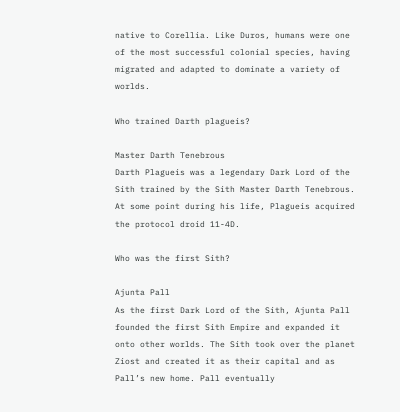native to Corellia. Like Duros, humans were one of the most successful colonial species, having migrated and adapted to dominate a variety of worlds.

Who trained Darth plagueis?

Master Darth Tenebrous
Darth Plagueis was a legendary Dark Lord of the Sith trained by the Sith Master Darth Tenebrous. At some point during his life, Plagueis acquired the protocol droid 11-4D.

Who was the first Sith?

Ajunta Pall
As the first Dark Lord of the Sith, Ajunta Pall founded the first Sith Empire and expanded it onto other worlds. The Sith took over the planet Ziost and created it as their capital and as Pall’s new home. Pall eventually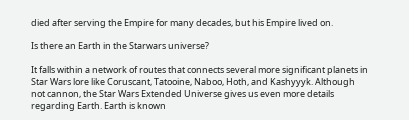died after serving the Empire for many decades, but his Empire lived on.

Is there an Earth in the Starwars universe?

It falls within a network of routes that connects several more significant planets in Star Wars lore like Coruscant, Tatooine, Naboo, Hoth, and Kashyyyk. Although not cannon, the Star Wars Extended Universe gives us even more details regarding Earth. Earth is known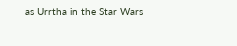as Urrtha in the Star Wars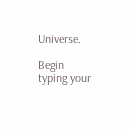Universe.

Begin typing your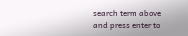search term above and press enter to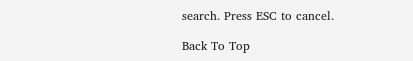search. Press ESC to cancel.

Back To Top